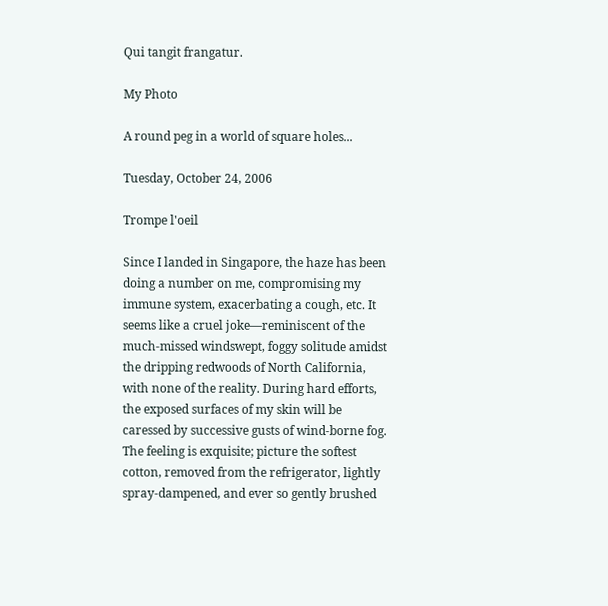Qui tangit frangatur.

My Photo

A round peg in a world of square holes...

Tuesday, October 24, 2006

Trompe l'oeil

Since I landed in Singapore, the haze has been doing a number on me, compromising my immune system, exacerbating a cough, etc. It seems like a cruel joke—reminiscent of the much-missed windswept, foggy solitude amidst the dripping redwoods of North California, with none of the reality. During hard efforts, the exposed surfaces of my skin will be caressed by successive gusts of wind-borne fog. The feeling is exquisite; picture the softest cotton, removed from the refrigerator, lightly spray-dampened, and ever so gently brushed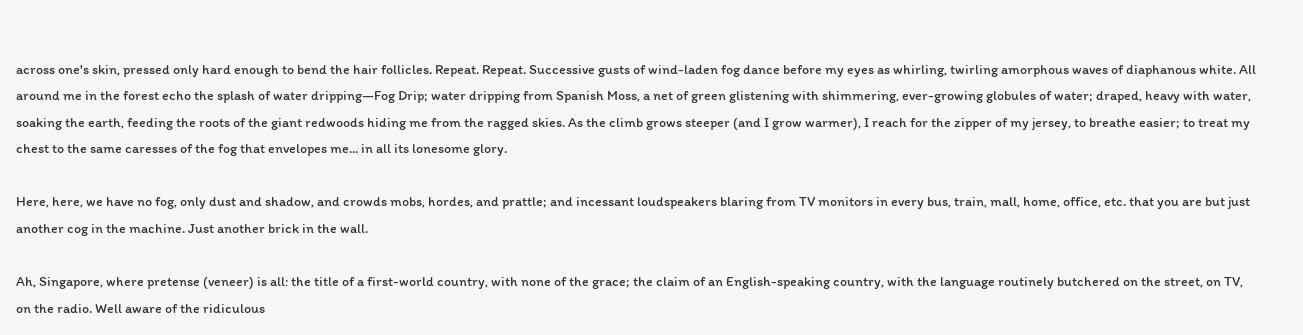across one's skin, pressed only hard enough to bend the hair follicles. Repeat. Repeat. Successive gusts of wind-laden fog dance before my eyes as whirling, twirling amorphous waves of diaphanous white. All around me in the forest echo the splash of water dripping—Fog Drip; water dripping from Spanish Moss, a net of green glistening with shimmering, ever-growing globules of water; draped, heavy with water, soaking the earth, feeding the roots of the giant redwoods hiding me from the ragged skies. As the climb grows steeper (and I grow warmer), I reach for the zipper of my jersey, to breathe easier; to treat my chest to the same caresses of the fog that envelopes me... in all its lonesome glory.

Here, here, we have no fog, only dust and shadow, and crowds mobs, hordes, and prattle; and incessant loudspeakers blaring from TV monitors in every bus, train, mall, home, office, etc. that you are but just another cog in the machine. Just another brick in the wall.

Ah, Singapore, where pretense (veneer) is all: the title of a first-world country, with none of the grace; the claim of an English-speaking country, with the language routinely butchered on the street, on TV, on the radio. Well aware of the ridiculous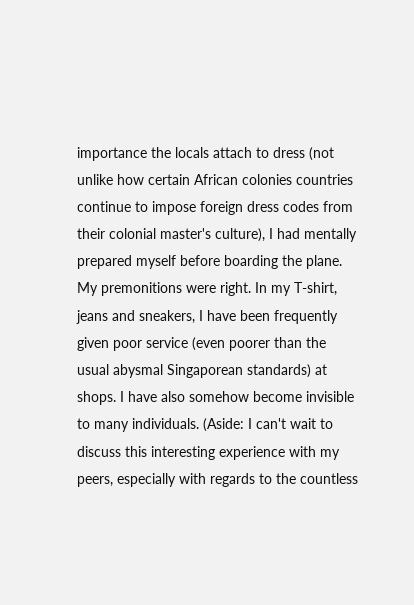importance the locals attach to dress (not unlike how certain African colonies countries continue to impose foreign dress codes from their colonial master's culture), I had mentally prepared myself before boarding the plane. My premonitions were right. In my T-shirt, jeans and sneakers, I have been frequently given poor service (even poorer than the usual abysmal Singaporean standards) at shops. I have also somehow become invisible to many individuals. (Aside: I can't wait to discuss this interesting experience with my peers, especially with regards to the countless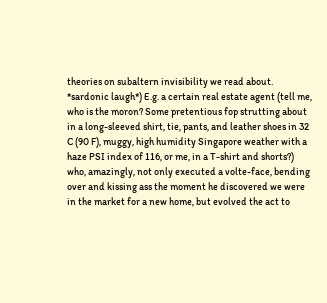theories on subaltern invisibility we read about. *sardonic laugh*) E.g. a certain real estate agent (tell me, who is the moron? Some pretentious fop strutting about in a long-sleeved shirt, tie, pants, and leather shoes in 32 C (90 F), muggy, high humidity Singapore weather with a haze PSI index of 116, or me, in a T-shirt and shorts?) who, amazingly, not only executed a volte-face, bending over and kissing ass the moment he discovered we were in the market for a new home, but evolved the act to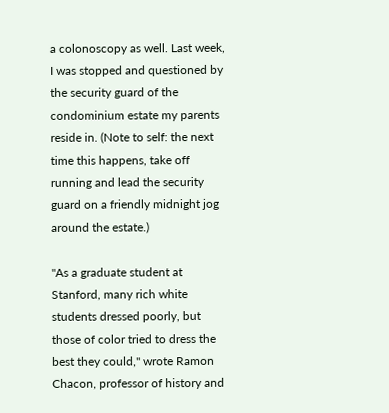a colonoscopy as well. Last week, I was stopped and questioned by the security guard of the condominium estate my parents reside in. (Note to self: the next time this happens, take off running and lead the security guard on a friendly midnight jog around the estate.)

"As a graduate student at Stanford, many rich white students dressed poorly, but those of color tried to dress the best they could," wrote Ramon Chacon, professor of history and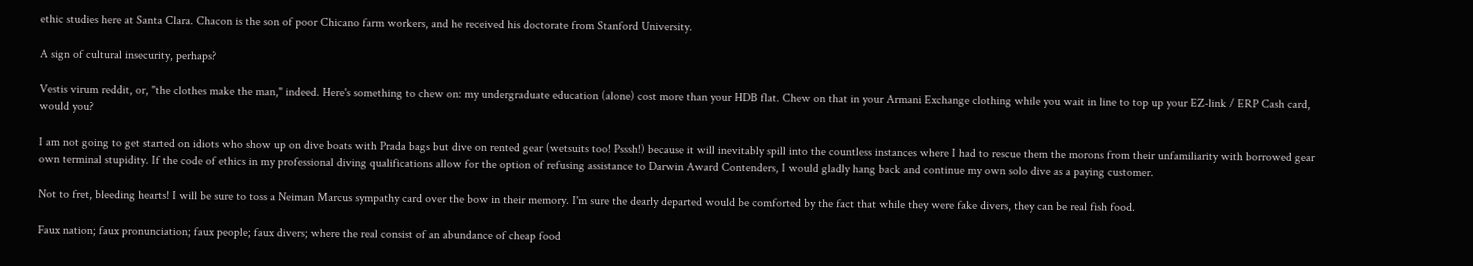ethic studies here at Santa Clara. Chacon is the son of poor Chicano farm workers, and he received his doctorate from Stanford University.

A sign of cultural insecurity, perhaps?

Vestis virum reddit, or, "the clothes make the man," indeed. Here's something to chew on: my undergraduate education (alone) cost more than your HDB flat. Chew on that in your Armani Exchange clothing while you wait in line to top up your EZ-link / ERP Cash card, would you?

I am not going to get started on idiots who show up on dive boats with Prada bags but dive on rented gear (wetsuits too! Psssh!) because it will inevitably spill into the countless instances where I had to rescue them the morons from their unfamiliarity with borrowed gear own terminal stupidity. If the code of ethics in my professional diving qualifications allow for the option of refusing assistance to Darwin Award Contenders, I would gladly hang back and continue my own solo dive as a paying customer.

Not to fret, bleeding hearts! I will be sure to toss a Neiman Marcus sympathy card over the bow in their memory. I'm sure the dearly departed would be comforted by the fact that while they were fake divers, they can be real fish food.

Faux nation; faux pronunciation; faux people; faux divers; where the real consist of an abundance of cheap food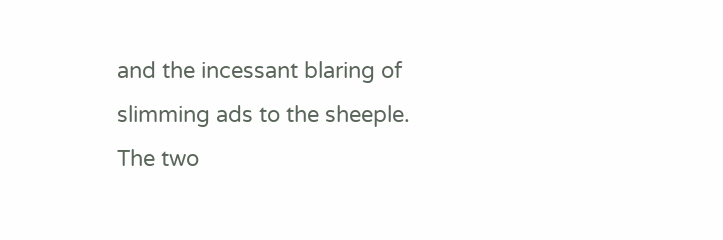and the incessant blaring of slimming ads to the sheeple. The two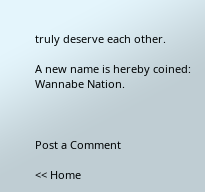truly deserve each other.

A new name is hereby coined: Wannabe Nation.



Post a Comment

<< Home